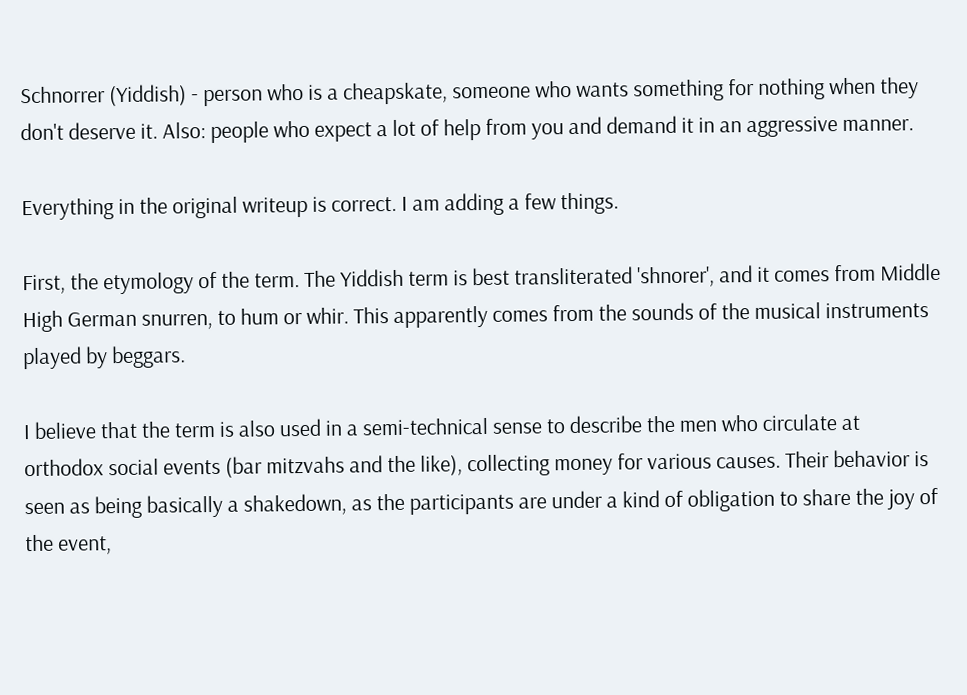Schnorrer (Yiddish) - person who is a cheapskate, someone who wants something for nothing when they don't deserve it. Also: people who expect a lot of help from you and demand it in an aggressive manner.

Everything in the original writeup is correct. I am adding a few things.

First, the etymology of the term. The Yiddish term is best transliterated 'shnorer', and it comes from Middle High German snurren, to hum or whir. This apparently comes from the sounds of the musical instruments played by beggars.

I believe that the term is also used in a semi-technical sense to describe the men who circulate at orthodox social events (bar mitzvahs and the like), collecting money for various causes. Their behavior is seen as being basically a shakedown, as the participants are under a kind of obligation to share the joy of the event,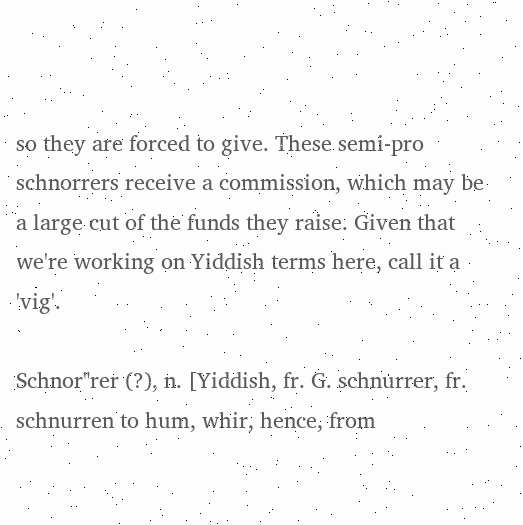so they are forced to give. These semi-pro schnorrers receive a commission, which may be a large cut of the funds they raise. Given that we're working on Yiddish terms here, call it a 'vig'.

Schnor"rer (?), n. [Yiddish, fr. G. schnurrer, fr. schnurren to hum, whir, hence, from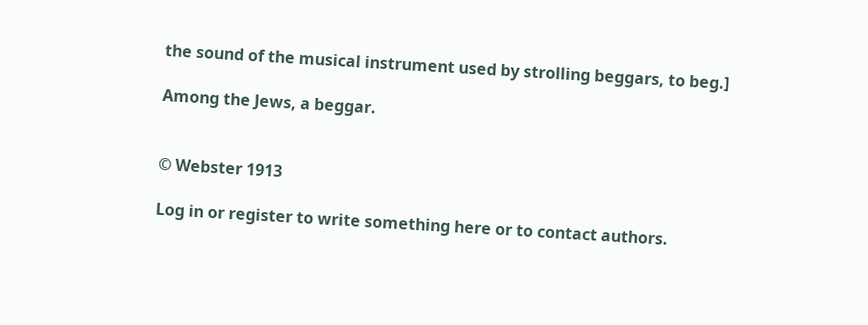the sound of the musical instrument used by strolling beggars, to beg.]

Among the Jews, a beggar.


© Webster 1913

Log in or register to write something here or to contact authors.